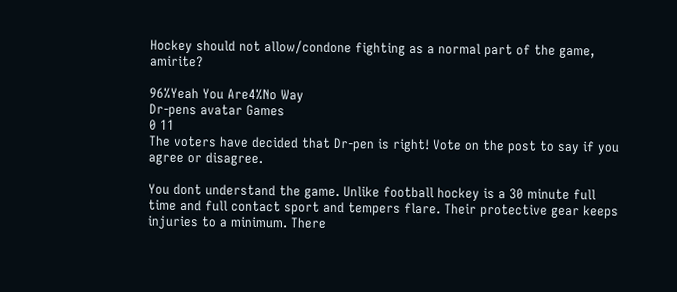Hockey should not allow/condone fighting as a normal part of the game, amirite?

96%Yeah You Are4%No Way
Dr-pens avatar Games
0 11
The voters have decided that Dr-pen is right! Vote on the post to say if you agree or disagree.

You dont understand the game. Unlike football hockey is a 30 minute full time and full contact sport and tempers flare. Their protective gear keeps injuries to a minimum. There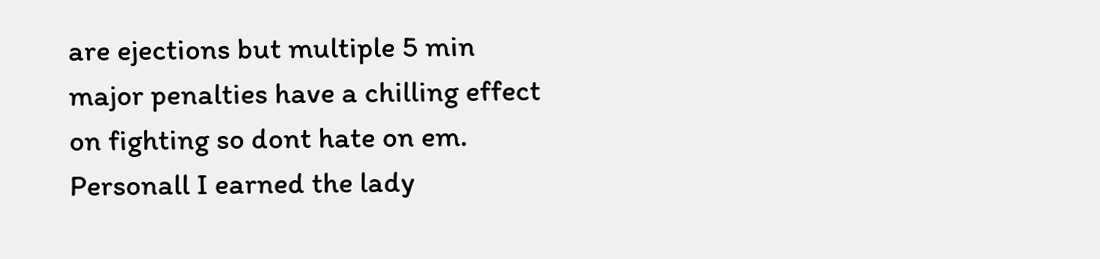are ejections but multiple 5 min major penalties have a chilling effect on fighting so dont hate on em. Personall I earned the lady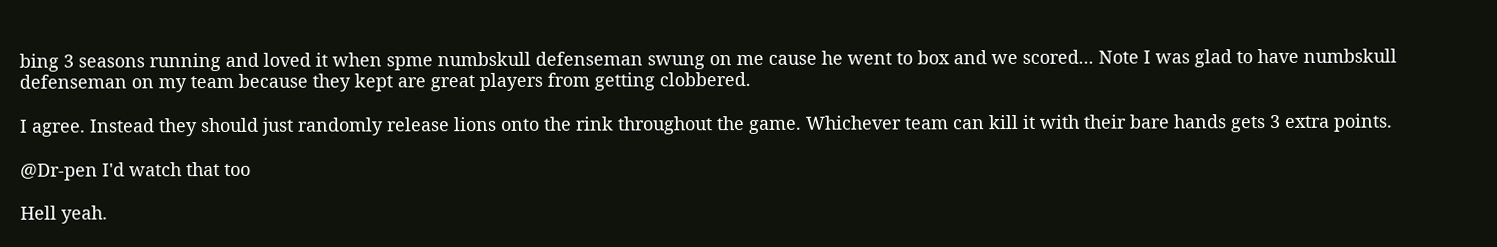bing 3 seasons running and loved it when spme numbskull defenseman swung on me cause he went to box and we scored... Note I was glad to have numbskull defenseman on my team because they kept are great players from getting clobbered.

I agree. Instead they should just randomly release lions onto the rink throughout the game. Whichever team can kill it with their bare hands gets 3 extra points.

@Dr-pen I'd watch that too

Hell yeah.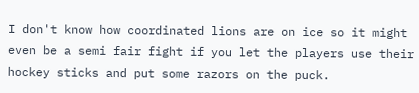I don't know how coordinated lions are on ice so it might even be a semi fair fight if you let the players use their hockey sticks and put some razors on the puck.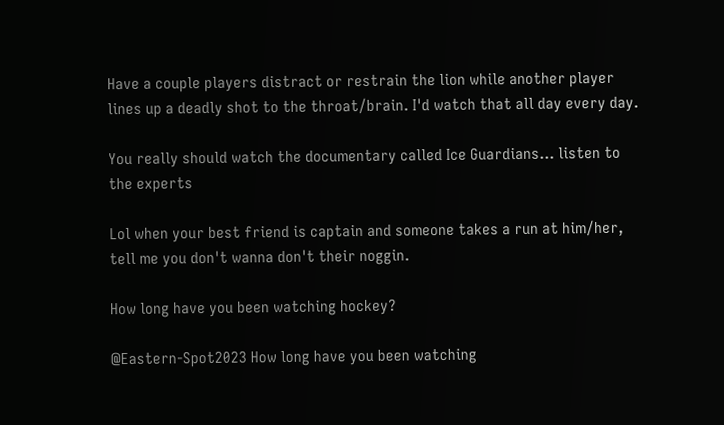Have a couple players distract or restrain the lion while another player lines up a deadly shot to the throat/brain. I'd watch that all day every day.

You really should watch the documentary called Ice Guardians... listen to the experts

Lol when your best friend is captain and someone takes a run at him/her, tell me you don't wanna don't their noggin.

How long have you been watching hockey?

@Eastern-Spot2023 How long have you been watching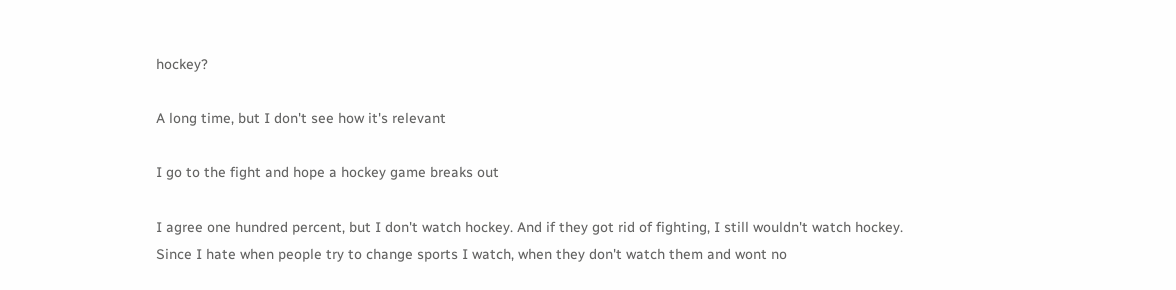hockey?

A long time, but I don't see how it's relevant

I go to the fight and hope a hockey game breaks out

I agree one hundred percent, but I don't watch hockey. And if they got rid of fighting, I still wouldn't watch hockey. Since I hate when people try to change sports I watch, when they don't watch them and wont no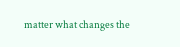matter what changes the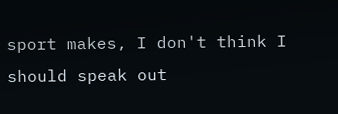sport makes, I don't think I should speak out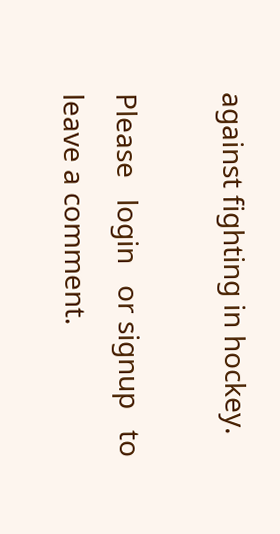against fighting in hockey.

Please   login   or signup   to leave a comment.